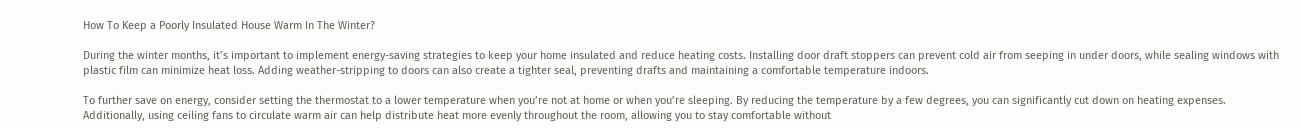How To Keep a Poorly Insulated House Warm In The Winter?

During the winter months, it’s important to implement energy-saving strategies to keep your home insulated and reduce heating costs. Installing door draft stoppers can prevent cold air from seeping in under doors, while sealing windows with plastic film can minimize heat loss. Adding weather-stripping to doors can also create a tighter seal, preventing drafts and maintaining a comfortable temperature indoors.

To further save on energy, consider setting the thermostat to a lower temperature when you’re not at home or when you’re sleeping. By reducing the temperature by a few degrees, you can significantly cut down on heating expenses. Additionally, using ceiling fans to circulate warm air can help distribute heat more evenly throughout the room, allowing you to stay comfortable without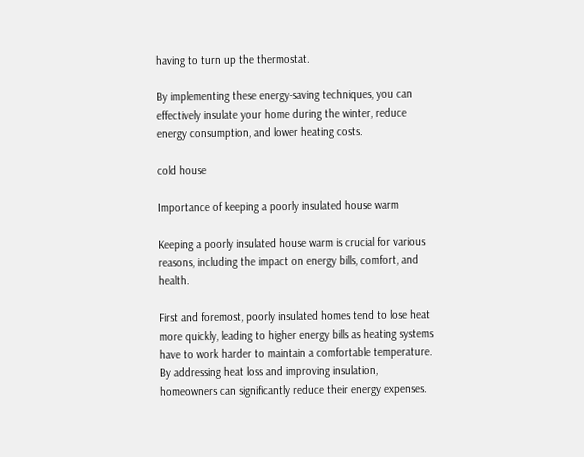having to turn up the thermostat.

By implementing these energy-saving techniques, you can effectively insulate your home during the winter, reduce energy consumption, and lower heating costs.

cold house

Importance of keeping a poorly insulated house warm

Keeping a poorly insulated house warm is crucial for various reasons, including the impact on energy bills, comfort, and health.

First and foremost, poorly insulated homes tend to lose heat more quickly, leading to higher energy bills as heating systems have to work harder to maintain a comfortable temperature. By addressing heat loss and improving insulation, homeowners can significantly reduce their energy expenses.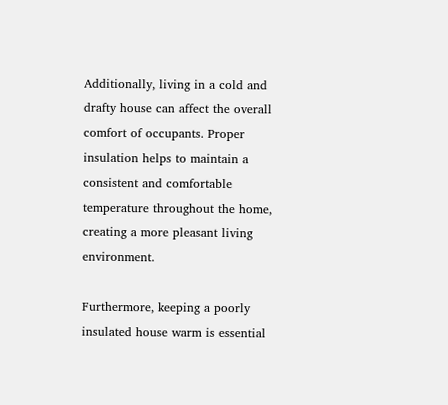Additionally, living in a cold and drafty house can affect the overall comfort of occupants. Proper insulation helps to maintain a consistent and comfortable temperature throughout the home, creating a more pleasant living environment.

Furthermore, keeping a poorly insulated house warm is essential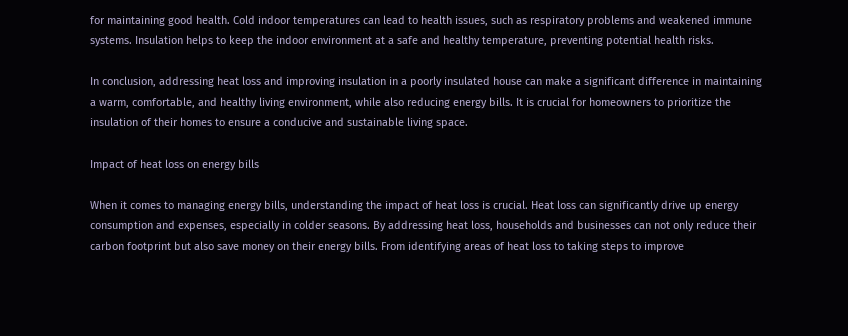for maintaining good health. Cold indoor temperatures can lead to health issues, such as respiratory problems and weakened immune systems. Insulation helps to keep the indoor environment at a safe and healthy temperature, preventing potential health risks.

In conclusion, addressing heat loss and improving insulation in a poorly insulated house can make a significant difference in maintaining a warm, comfortable, and healthy living environment, while also reducing energy bills. It is crucial for homeowners to prioritize the insulation of their homes to ensure a conducive and sustainable living space.

Impact of heat loss on energy bills

When it comes to managing energy bills, understanding the impact of heat loss is crucial. Heat loss can significantly drive up energy consumption and expenses, especially in colder seasons. By addressing heat loss, households and businesses can not only reduce their carbon footprint but also save money on their energy bills. From identifying areas of heat loss to taking steps to improve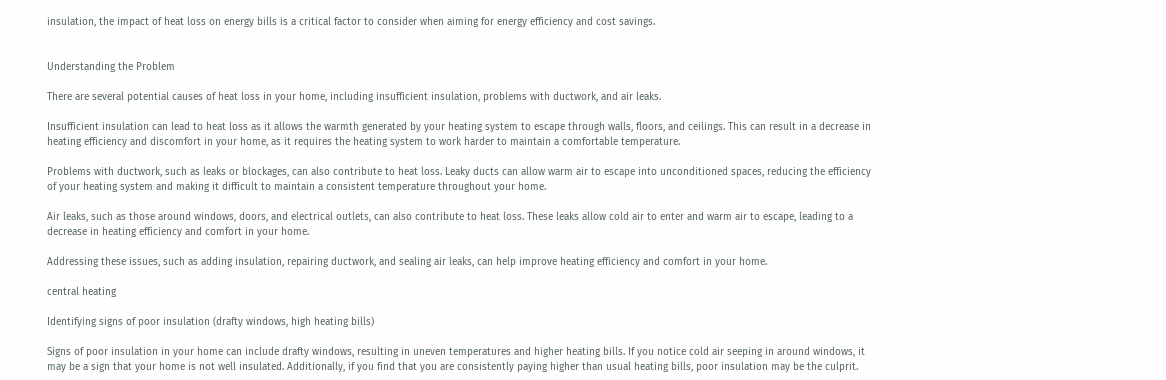insulation, the impact of heat loss on energy bills is a critical factor to consider when aiming for energy efficiency and cost savings.


Understanding the Problem

There are several potential causes of heat loss in your home, including insufficient insulation, problems with ductwork, and air leaks.

Insufficient insulation can lead to heat loss as it allows the warmth generated by your heating system to escape through walls, floors, and ceilings. This can result in a decrease in heating efficiency and discomfort in your home, as it requires the heating system to work harder to maintain a comfortable temperature.

Problems with ductwork, such as leaks or blockages, can also contribute to heat loss. Leaky ducts can allow warm air to escape into unconditioned spaces, reducing the efficiency of your heating system and making it difficult to maintain a consistent temperature throughout your home.

Air leaks, such as those around windows, doors, and electrical outlets, can also contribute to heat loss. These leaks allow cold air to enter and warm air to escape, leading to a decrease in heating efficiency and comfort in your home.

Addressing these issues, such as adding insulation, repairing ductwork, and sealing air leaks, can help improve heating efficiency and comfort in your home.

central heating

Identifying signs of poor insulation (drafty windows, high heating bills)

Signs of poor insulation in your home can include drafty windows, resulting in uneven temperatures and higher heating bills. If you notice cold air seeping in around windows, it may be a sign that your home is not well insulated. Additionally, if you find that you are consistently paying higher than usual heating bills, poor insulation may be the culprit.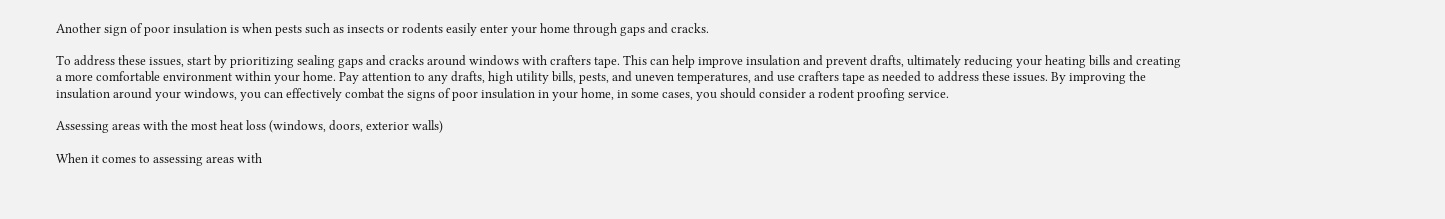Another sign of poor insulation is when pests such as insects or rodents easily enter your home through gaps and cracks.

To address these issues, start by prioritizing sealing gaps and cracks around windows with crafters tape. This can help improve insulation and prevent drafts, ultimately reducing your heating bills and creating a more comfortable environment within your home. Pay attention to any drafts, high utility bills, pests, and uneven temperatures, and use crafters tape as needed to address these issues. By improving the insulation around your windows, you can effectively combat the signs of poor insulation in your home, in some cases, you should consider a rodent proofing service.

Assessing areas with the most heat loss (windows, doors, exterior walls)

When it comes to assessing areas with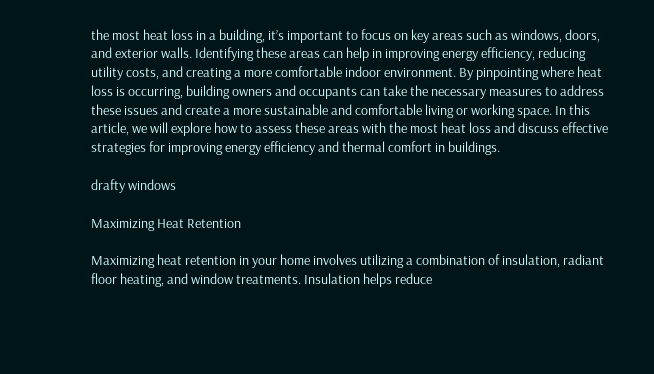the most heat loss in a building, it’s important to focus on key areas such as windows, doors, and exterior walls. Identifying these areas can help in improving energy efficiency, reducing utility costs, and creating a more comfortable indoor environment. By pinpointing where heat loss is occurring, building owners and occupants can take the necessary measures to address these issues and create a more sustainable and comfortable living or working space. In this article, we will explore how to assess these areas with the most heat loss and discuss effective strategies for improving energy efficiency and thermal comfort in buildings.

drafty windows

Maximizing Heat Retention

Maximizing heat retention in your home involves utilizing a combination of insulation, radiant floor heating, and window treatments. Insulation helps reduce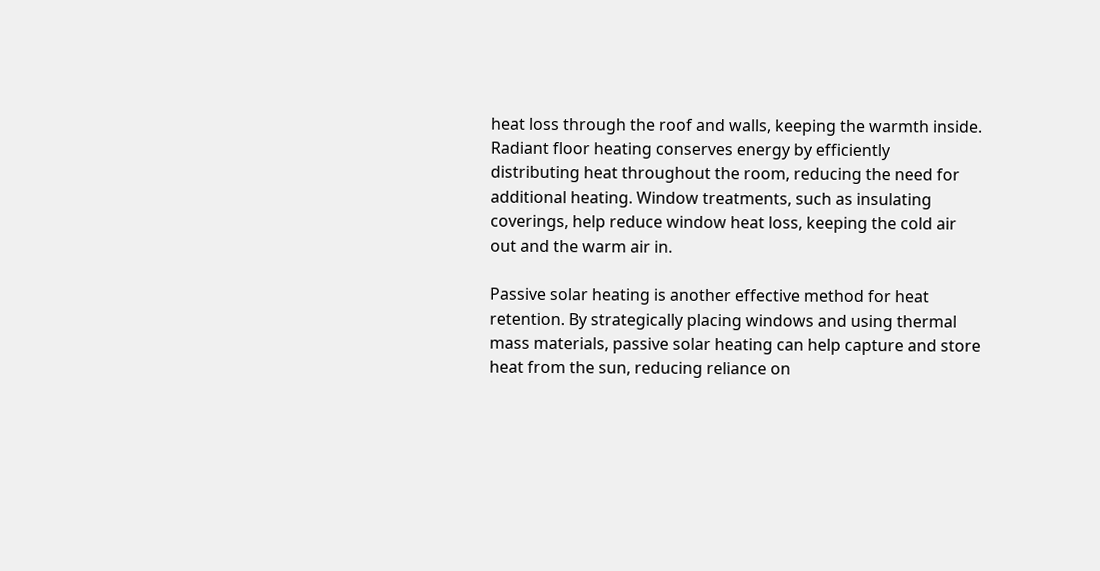heat loss through the roof and walls, keeping the warmth inside. Radiant floor heating conserves energy by efficiently distributing heat throughout the room, reducing the need for additional heating. Window treatments, such as insulating coverings, help reduce window heat loss, keeping the cold air out and the warm air in.

Passive solar heating is another effective method for heat retention. By strategically placing windows and using thermal mass materials, passive solar heating can help capture and store heat from the sun, reducing reliance on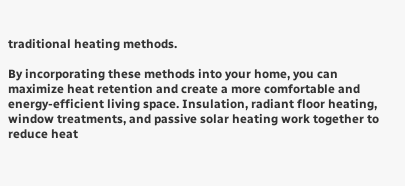traditional heating methods.

By incorporating these methods into your home, you can maximize heat retention and create a more comfortable and energy-efficient living space. Insulation, radiant floor heating, window treatments, and passive solar heating work together to reduce heat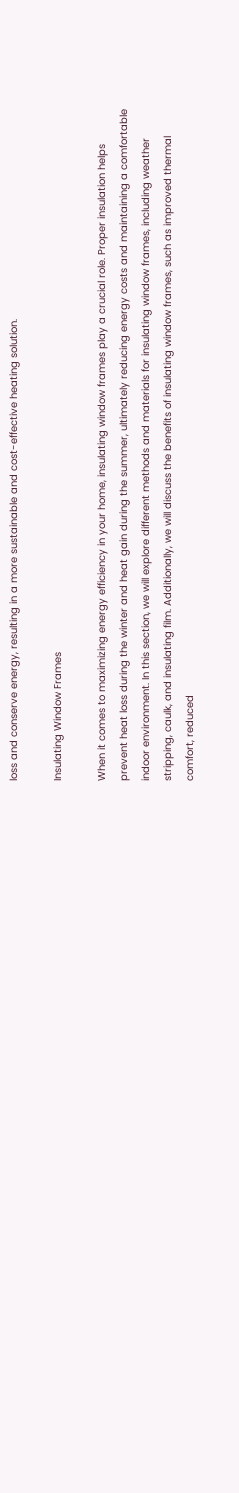loss and conserve energy, resulting in a more sustainable and cost-effective heating solution.

Insulating Window Frames

When it comes to maximizing energy efficiency in your home, insulating window frames play a crucial role. Proper insulation helps prevent heat loss during the winter and heat gain during the summer, ultimately reducing energy costs and maintaining a comfortable indoor environment. In this section, we will explore different methods and materials for insulating window frames, including weather stripping, caulk, and insulating film. Additionally, we will discuss the benefits of insulating window frames, such as improved thermal comfort, reduced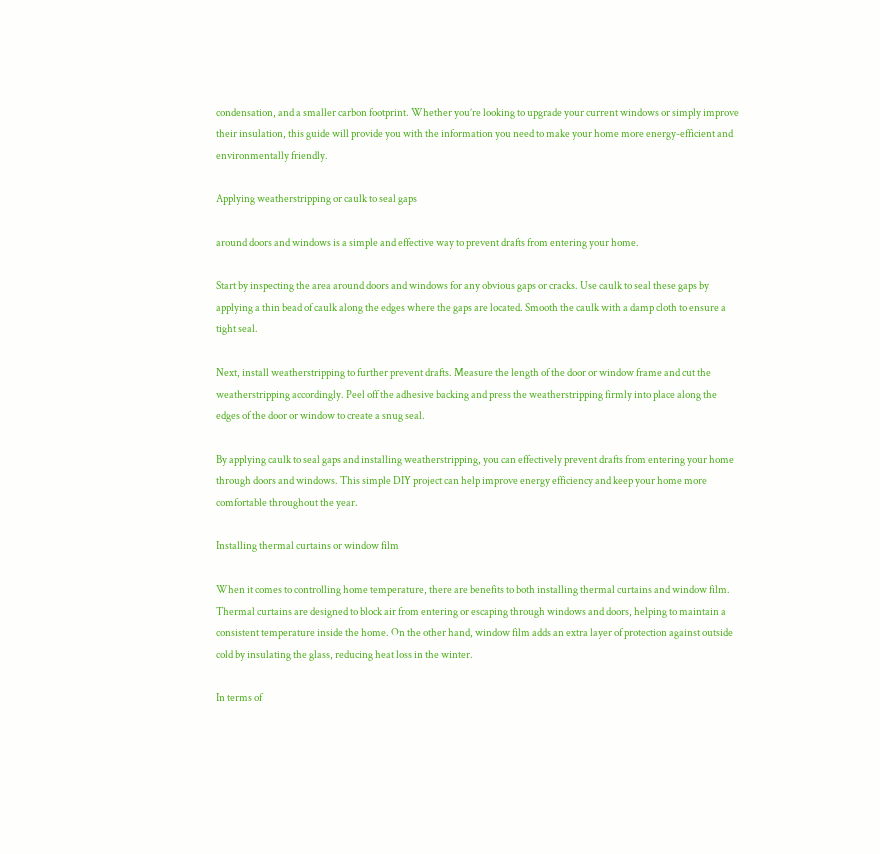condensation, and a smaller carbon footprint. Whether you’re looking to upgrade your current windows or simply improve their insulation, this guide will provide you with the information you need to make your home more energy-efficient and environmentally friendly.

Applying weatherstripping or caulk to seal gaps

around doors and windows is a simple and effective way to prevent drafts from entering your home.

Start by inspecting the area around doors and windows for any obvious gaps or cracks. Use caulk to seal these gaps by applying a thin bead of caulk along the edges where the gaps are located. Smooth the caulk with a damp cloth to ensure a tight seal.

Next, install weatherstripping to further prevent drafts. Measure the length of the door or window frame and cut the weatherstripping accordingly. Peel off the adhesive backing and press the weatherstripping firmly into place along the edges of the door or window to create a snug seal.

By applying caulk to seal gaps and installing weatherstripping, you can effectively prevent drafts from entering your home through doors and windows. This simple DIY project can help improve energy efficiency and keep your home more comfortable throughout the year.

Installing thermal curtains or window film

When it comes to controlling home temperature, there are benefits to both installing thermal curtains and window film. Thermal curtains are designed to block air from entering or escaping through windows and doors, helping to maintain a consistent temperature inside the home. On the other hand, window film adds an extra layer of protection against outside cold by insulating the glass, reducing heat loss in the winter.

In terms of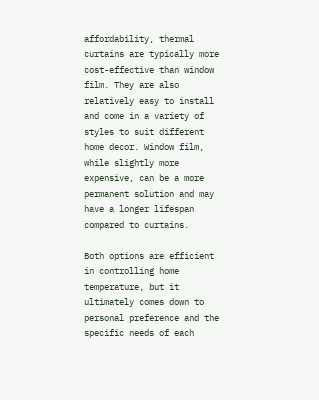affordability, thermal curtains are typically more cost-effective than window film. They are also relatively easy to install and come in a variety of styles to suit different home decor. Window film, while slightly more expensive, can be a more permanent solution and may have a longer lifespan compared to curtains.

Both options are efficient in controlling home temperature, but it ultimately comes down to personal preference and the specific needs of each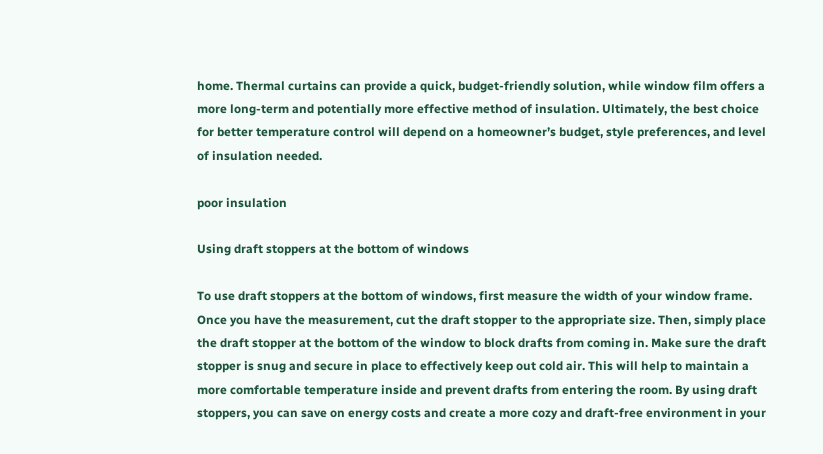home. Thermal curtains can provide a quick, budget-friendly solution, while window film offers a more long-term and potentially more effective method of insulation. Ultimately, the best choice for better temperature control will depend on a homeowner’s budget, style preferences, and level of insulation needed.

poor insulation

Using draft stoppers at the bottom of windows

To use draft stoppers at the bottom of windows, first measure the width of your window frame. Once you have the measurement, cut the draft stopper to the appropriate size. Then, simply place the draft stopper at the bottom of the window to block drafts from coming in. Make sure the draft stopper is snug and secure in place to effectively keep out cold air. This will help to maintain a more comfortable temperature inside and prevent drafts from entering the room. By using draft stoppers, you can save on energy costs and create a more cozy and draft-free environment in your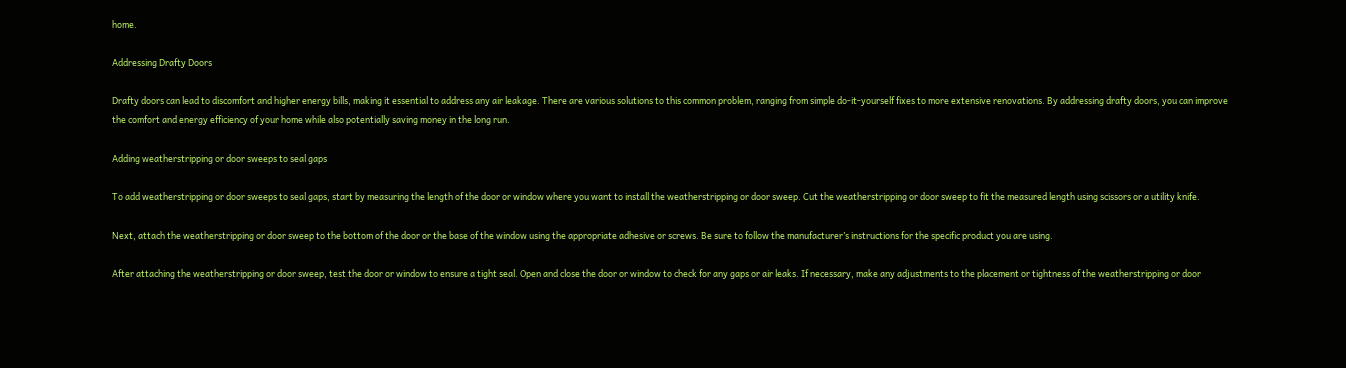home.

Addressing Drafty Doors

Drafty doors can lead to discomfort and higher energy bills, making it essential to address any air leakage. There are various solutions to this common problem, ranging from simple do-it-yourself fixes to more extensive renovations. By addressing drafty doors, you can improve the comfort and energy efficiency of your home while also potentially saving money in the long run.

Adding weatherstripping or door sweeps to seal gaps

To add weatherstripping or door sweeps to seal gaps, start by measuring the length of the door or window where you want to install the weatherstripping or door sweep. Cut the weatherstripping or door sweep to fit the measured length using scissors or a utility knife.

Next, attach the weatherstripping or door sweep to the bottom of the door or the base of the window using the appropriate adhesive or screws. Be sure to follow the manufacturer’s instructions for the specific product you are using.

After attaching the weatherstripping or door sweep, test the door or window to ensure a tight seal. Open and close the door or window to check for any gaps or air leaks. If necessary, make any adjustments to the placement or tightness of the weatherstripping or door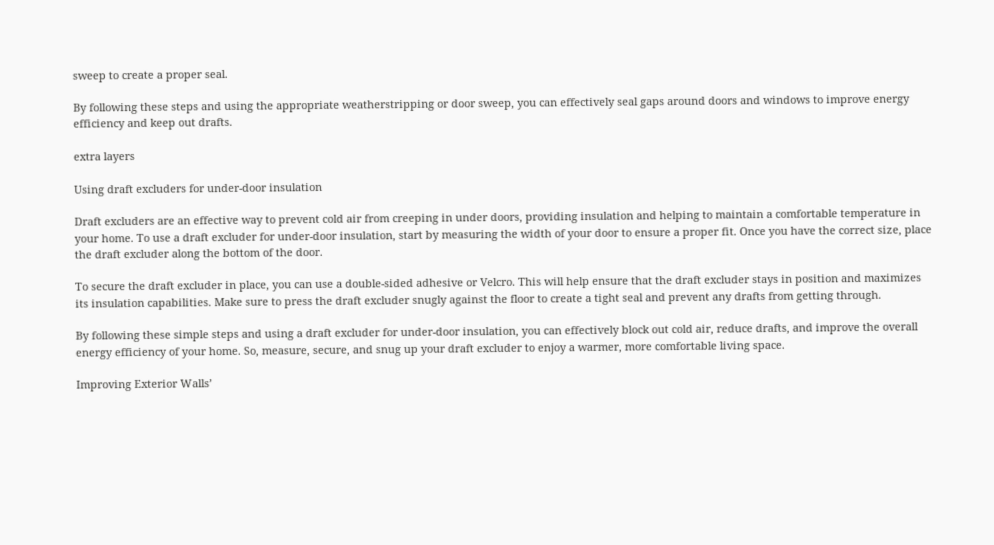sweep to create a proper seal.

By following these steps and using the appropriate weatherstripping or door sweep, you can effectively seal gaps around doors and windows to improve energy efficiency and keep out drafts.

extra layers

Using draft excluders for under-door insulation

Draft excluders are an effective way to prevent cold air from creeping in under doors, providing insulation and helping to maintain a comfortable temperature in your home. To use a draft excluder for under-door insulation, start by measuring the width of your door to ensure a proper fit. Once you have the correct size, place the draft excluder along the bottom of the door.

To secure the draft excluder in place, you can use a double-sided adhesive or Velcro. This will help ensure that the draft excluder stays in position and maximizes its insulation capabilities. Make sure to press the draft excluder snugly against the floor to create a tight seal and prevent any drafts from getting through.

By following these simple steps and using a draft excluder for under-door insulation, you can effectively block out cold air, reduce drafts, and improve the overall energy efficiency of your home. So, measure, secure, and snug up your draft excluder to enjoy a warmer, more comfortable living space.

Improving Exterior Walls’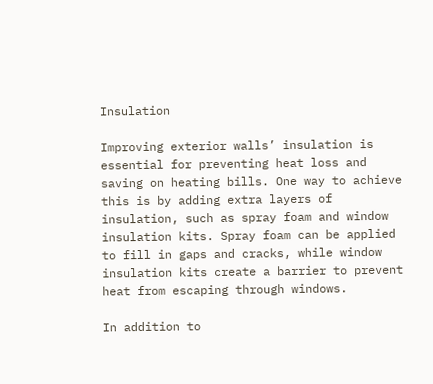Insulation

Improving exterior walls’ insulation is essential for preventing heat loss and saving on heating bills. One way to achieve this is by adding extra layers of insulation, such as spray foam and window insulation kits. Spray foam can be applied to fill in gaps and cracks, while window insulation kits create a barrier to prevent heat from escaping through windows.

In addition to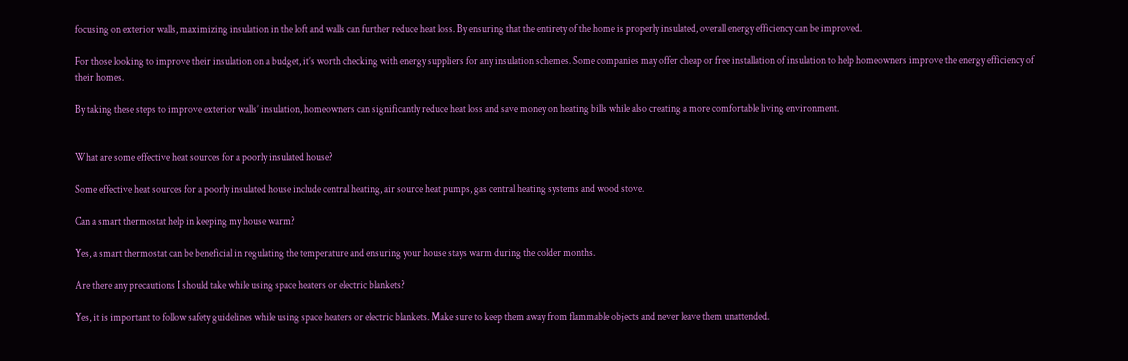focusing on exterior walls, maximizing insulation in the loft and walls can further reduce heat loss. By ensuring that the entirety of the home is properly insulated, overall energy efficiency can be improved.

For those looking to improve their insulation on a budget, it’s worth checking with energy suppliers for any insulation schemes. Some companies may offer cheap or free installation of insulation to help homeowners improve the energy efficiency of their homes.

By taking these steps to improve exterior walls’ insulation, homeowners can significantly reduce heat loss and save money on heating bills while also creating a more comfortable living environment.


What are some effective heat sources for a poorly insulated house?

Some effective heat sources for a poorly insulated house include central heating, air source heat pumps, gas central heating systems and wood stove.

Can a smart thermostat help in keeping my house warm?

Yes, a smart thermostat can be beneficial in regulating the temperature and ensuring your house stays warm during the colder months.

Are there any precautions I should take while using space heaters or electric blankets?

Yes, it is important to follow safety guidelines while using space heaters or electric blankets. Make sure to keep them away from flammable objects and never leave them unattended.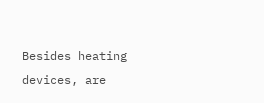Besides heating devices, are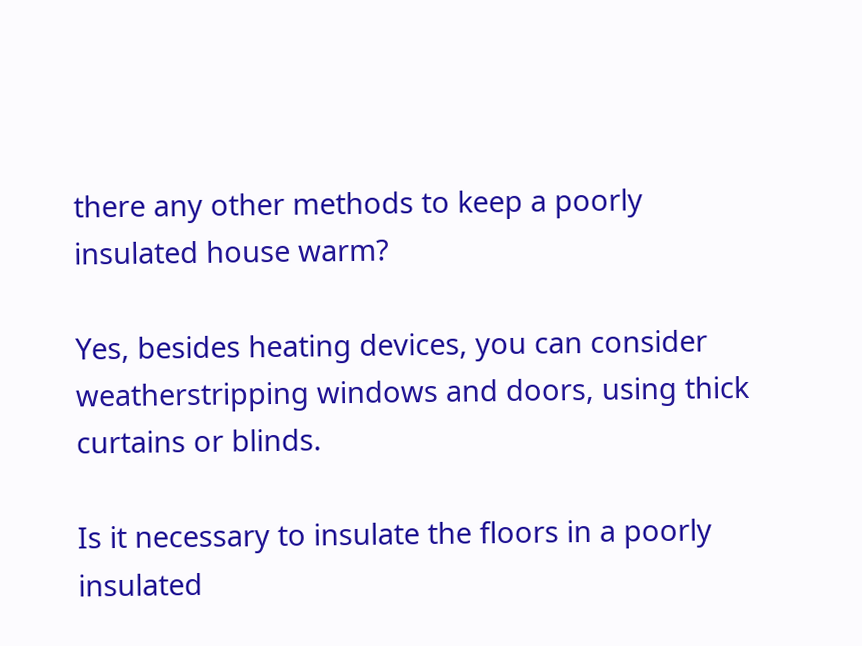there any other methods to keep a poorly insulated house warm?

Yes, besides heating devices, you can consider weatherstripping windows and doors, using thick curtains or blinds.

Is it necessary to insulate the floors in a poorly insulated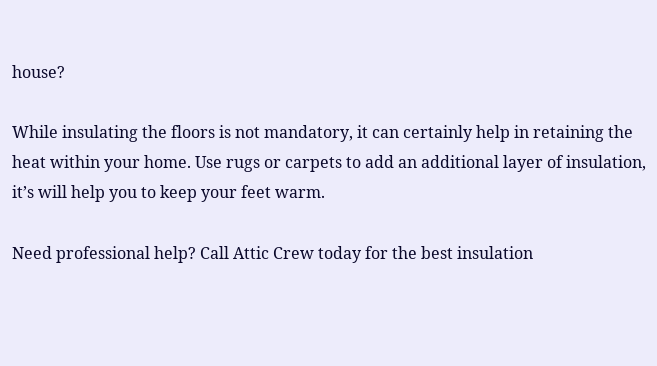house?

While insulating the floors is not mandatory, it can certainly help in retaining the heat within your home. Use rugs or carpets to add an additional layer of insulation, it’s will help you to keep your feet warm.

Need professional help? Call Attic Crew today for the best insulation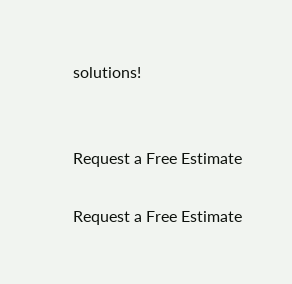solutions!


Request a Free Estimate

Request a Free Estimate